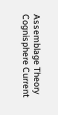Assemblage Theory Cognisphere Current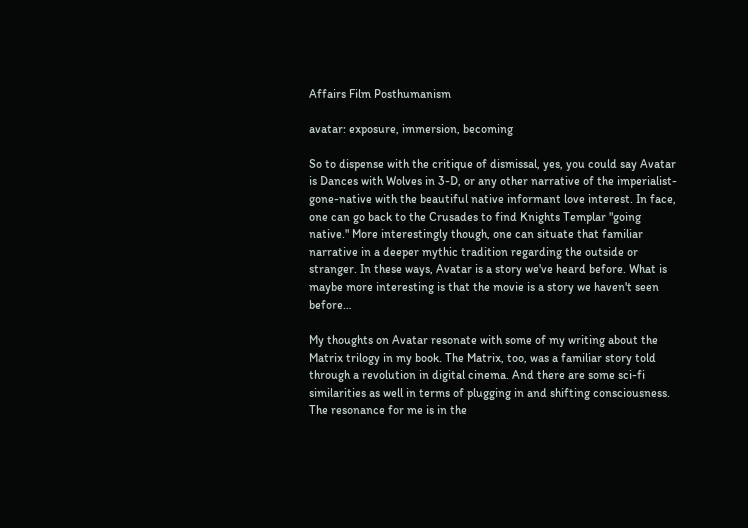Affairs Film Posthumanism

avatar: exposure, immersion, becoming

So to dispense with the critique of dismissal, yes, you could say Avatar is Dances with Wolves in 3-D, or any other narrative of the imperialist-gone-native with the beautiful native informant love interest. In face, one can go back to the Crusades to find Knights Templar "going native." More interestingly though, one can situate that familiar narrative in a deeper mythic tradition regarding the outside or stranger. In these ways, Avatar is a story we've heard before. What is maybe more interesting is that the movie is a story we haven't seen before…

My thoughts on Avatar resonate with some of my writing about the Matrix trilogy in my book. The Matrix, too, was a familiar story told through a revolution in digital cinema. And there are some sci-fi similarities as well in terms of plugging in and shifting consciousness. The resonance for me is in the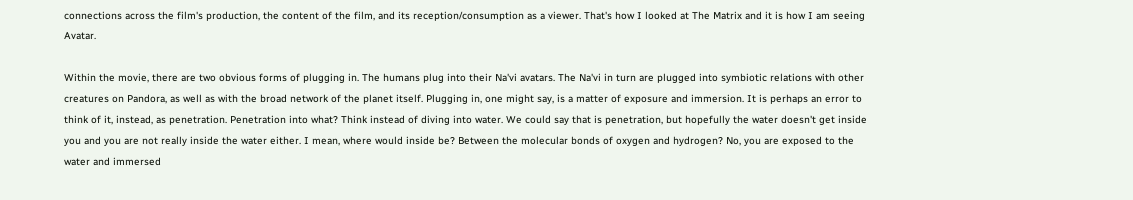connections across the film's production, the content of the film, and its reception/consumption as a viewer. That's how I looked at The Matrix and it is how I am seeing Avatar.

Within the movie, there are two obvious forms of plugging in. The humans plug into their Na'vi avatars. The Na'vi in turn are plugged into symbiotic relations with other creatures on Pandora, as well as with the broad network of the planet itself. Plugging in, one might say, is a matter of exposure and immersion. It is perhaps an error to think of it, instead, as penetration. Penetration into what? Think instead of diving into water. We could say that is penetration, but hopefully the water doesn't get inside you and you are not really inside the water either. I mean, where would inside be? Between the molecular bonds of oxygen and hydrogen? No, you are exposed to the water and immersed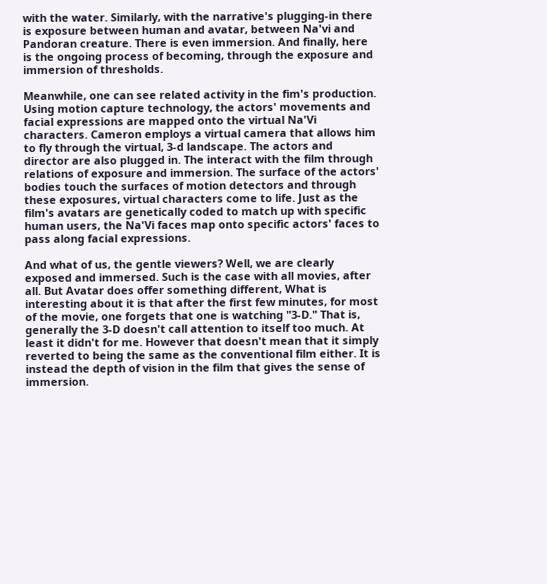with the water. Similarly, with the narrative's plugging-in there is exposure between human and avatar, between Na'vi and Pandoran creature. There is even immersion. And finally, here is the ongoing process of becoming, through the exposure and immersion of thresholds.

Meanwhile, one can see related activity in the fim's production. Using motion capture technology, the actors' movements and facial expressions are mapped onto the virtual Na'Vi characters. Cameron employs a virtual camera that allows him to fly through the virtual, 3-d landscape. The actors and director are also plugged in. The interact with the film through relations of exposure and immersion. The surface of the actors' bodies touch the surfaces of motion detectors and through these exposures, virtual characters come to life. Just as the film's avatars are genetically coded to match up with specific human users, the Na'Vi faces map onto specific actors' faces to pass along facial expressions.

And what of us, the gentle viewers? Well, we are clearly exposed and immersed. Such is the case with all movies, after all. But Avatar does offer something different, What is interesting about it is that after the first few minutes, for most of the movie, one forgets that one is watching "3-D." That is, generally the 3-D doesn't call attention to itself too much. At least it didn't for me. However that doesn't mean that it simply reverted to being the same as the conventional film either. It is instead the depth of vision in the film that gives the sense of immersion.